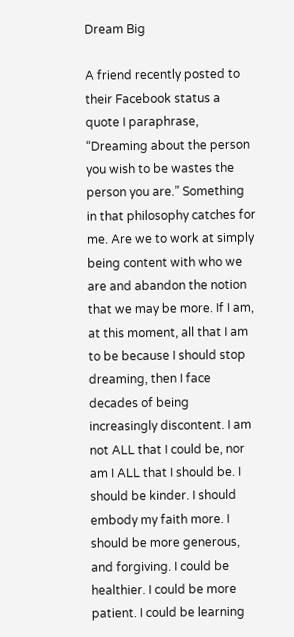Dream Big

A friend recently posted to their Facebook status a quote I paraphrase, “Dreaming about the person you wish to be wastes the person you are.” Something in that philosophy catches for me. Are we to work at simply being content with who we are and abandon the notion that we may be more. If I am, at this moment, all that I am to be because I should stop dreaming, then I face decades of being increasingly discontent. I am not ALL that I could be, nor am I ALL that I should be. I should be kinder. I should embody my faith more. I should be more generous, and forgiving. I could be healthier. I could be more patient. I could be learning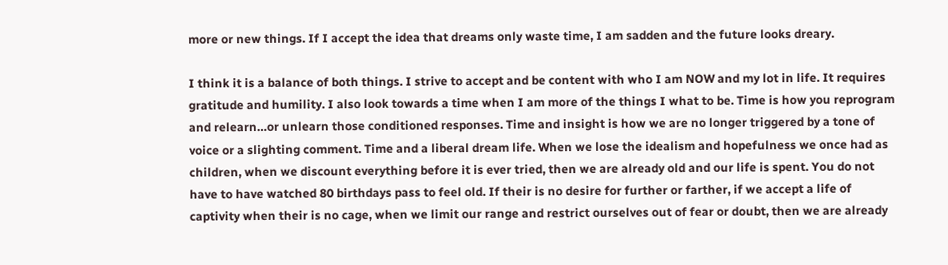more or new things. If I accept the idea that dreams only waste time, I am sadden and the future looks dreary.

I think it is a balance of both things. I strive to accept and be content with who I am NOW and my lot in life. It requires gratitude and humility. I also look towards a time when I am more of the things I what to be. Time is how you reprogram and relearn…or unlearn those conditioned responses. Time and insight is how we are no longer triggered by a tone of voice or a slighting comment. Time and a liberal dream life. When we lose the idealism and hopefulness we once had as children, when we discount everything before it is ever tried, then we are already old and our life is spent. You do not have to have watched 80 birthdays pass to feel old. If their is no desire for further or farther, if we accept a life of captivity when their is no cage, when we limit our range and restrict ourselves out of fear or doubt, then we are already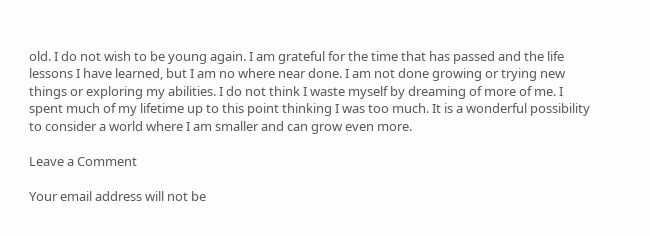old. I do not wish to be young again. I am grateful for the time that has passed and the life lessons I have learned, but I am no where near done. I am not done growing or trying new things or exploring my abilities. I do not think I waste myself by dreaming of more of me. I spent much of my lifetime up to this point thinking I was too much. It is a wonderful possibility to consider a world where I am smaller and can grow even more.

Leave a Comment

Your email address will not be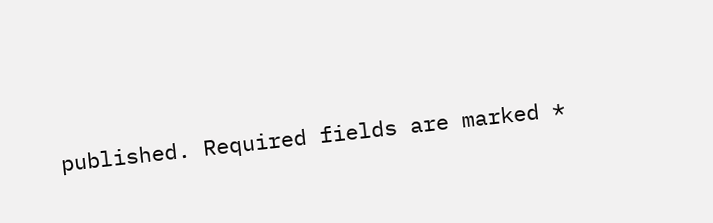published. Required fields are marked *